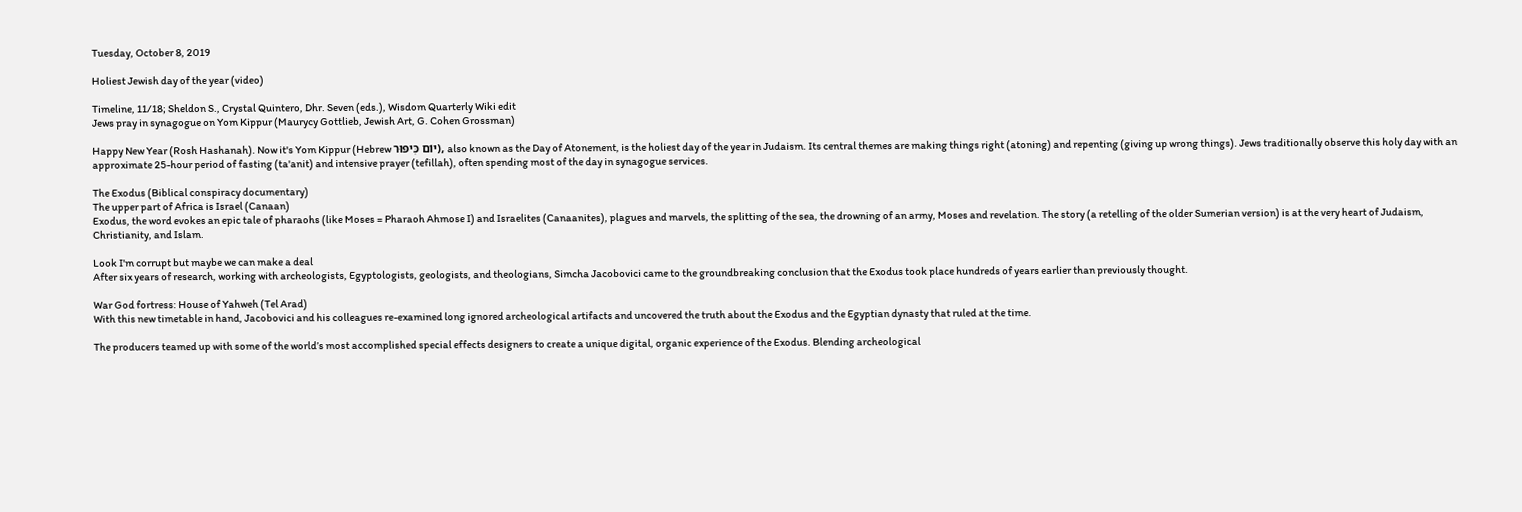Tuesday, October 8, 2019

Holiest Jewish day of the year (video)

Timeline, 11/18; Sheldon S., Crystal Quintero, Dhr. Seven (eds.), Wisdom Quarterly Wiki edit
Jews pray in synagogue on Yom Kippur (Maurycy Gottlieb, Jewish Art, G. Cohen Grossman)

Happy New Year (Rosh Hashanah). Now it's Yom Kippur (Hebrew יוֹם כִּיפּוּר), also known as the Day of Atonement, is the holiest day of the year in Judaism. Its central themes are making things right (atoning) and repenting (giving up wrong things). Jews traditionally observe this holy day with an approximate 25-hour period of fasting (ta'anit) and intensive prayer (tefillah), often spending most of the day in synagogue services.

The Exodus (Biblical conspiracy documentary)
The upper part of Africa is Israel (Canaan)
Exodus, the word evokes an epic tale of pharaohs (like Moses = Pharaoh Ahmose I) and Israelites (Canaanites), plagues and marvels, the splitting of the sea, the drowning of an army, Moses and revelation. The story (a retelling of the older Sumerian version) is at the very heart of Judaism, Christianity, and Islam.

Look I'm corrupt but maybe we can make a deal
After six years of research, working with archeologists, Egyptologists, geologists, and theologians, Simcha Jacobovici came to the groundbreaking conclusion that the Exodus took place hundreds of years earlier than previously thought.

War God fortress: House of Yahweh (Tel Arad)
With this new timetable in hand, Jacobovici and his colleagues re-examined long ignored archeological artifacts and uncovered the truth about the Exodus and the Egyptian dynasty that ruled at the time.

The producers teamed up with some of the world’s most accomplished special effects designers to create a unique digital, organic experience of the Exodus. Blending archeological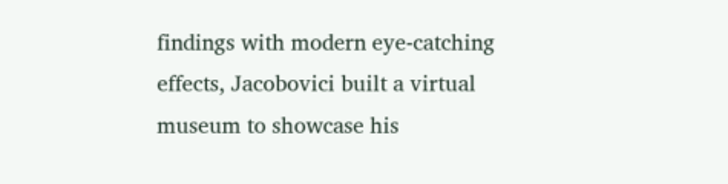findings with modern eye-catching effects, Jacobovici built a virtual museum to showcase his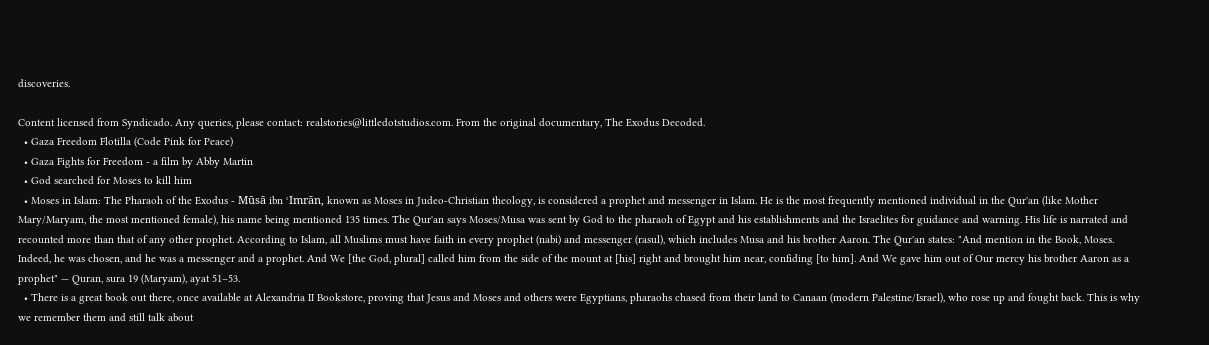discoveries.

Content licensed from Syndicado. Any queries, please contact: realstories@littledotstudios.com. From the original documentary, The Exodus Decoded.
  • Gaza Freedom Flotilla (Code Pink for Peace)
  • Gaza Fights for Freedom - a film by Abby Martin
  • God searched for Moses to kill him
  • Moses in Islam: The Pharaoh of the Exodus - Mūsā ibn ʿImrān, known as Moses in Judeo-Christian theology, is considered a prophet and messenger in Islam. He is the most frequently mentioned individual in the Qur'an (like Mother Mary/Maryam, the most mentioned female), his name being mentioned 135 times. The Qur'an says Moses/Musa was sent by God to the pharaoh of Egypt and his establishments and the Israelites for guidance and warning. His life is narrated and recounted more than that of any other prophet. According to Islam, all Muslims must have faith in every prophet (nabi) and messenger (rasul), which includes Musa and his brother Aaron. The Qur'an states: "And mention in the Book, Moses. Indeed, he was chosen, and he was a messenger and a prophet. And We [the God, plural] called him from the side of the mount at [his] right and brought him near, confiding [to him]. And We gave him out of Our mercy his brother Aaron as a prophet" — Quran, sura 19 (Maryam), ayat 51–53.
  • There is a great book out there, once available at Alexandria II Bookstore, proving that Jesus and Moses and others were Egyptians, pharaohs chased from their land to Canaan (modern Palestine/Israel), who rose up and fought back. This is why we remember them and still talk about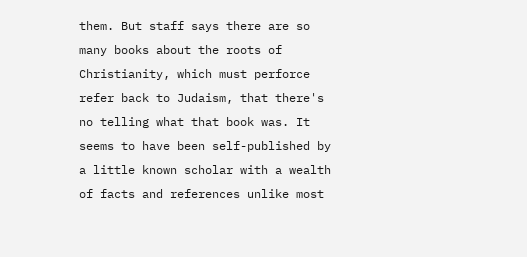them. But staff says there are so many books about the roots of Christianity, which must perforce refer back to Judaism, that there's no telling what that book was. It seems to have been self-published by a little known scholar with a wealth of facts and references unlike most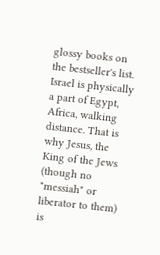glossy books on the bestseller's list. Israel is physically a part of Egypt, Africa, walking distance. That is why Jesus, the King of the Jews (though no "messiah" or liberator to them) is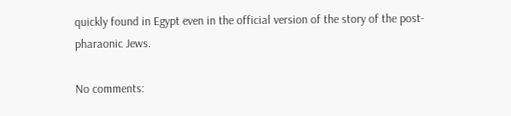quickly found in Egypt even in the official version of the story of the post-pharaonic Jews.

No comments: